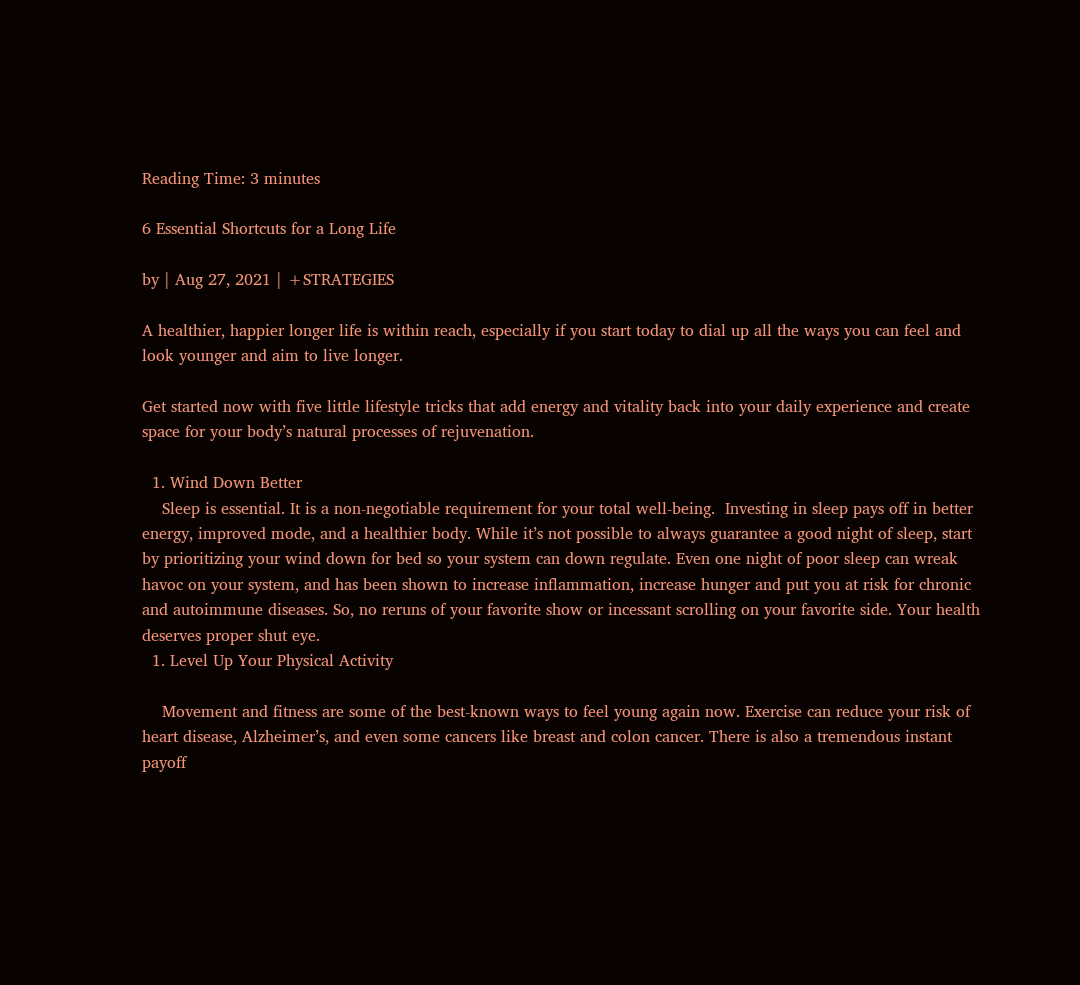Reading Time: 3 minutes

6 Essential Shortcuts for a Long Life

by | Aug 27, 2021 | +STRATEGIES

A healthier, happier longer life is within reach, especially if you start today to dial up all the ways you can feel and look younger and aim to live longer.

Get started now with five little lifestyle tricks that add energy and vitality back into your daily experience and create space for your body’s natural processes of rejuvenation.

  1. Wind Down Better
    Sleep is essential. It is a non-negotiable requirement for your total well-being.  Investing in sleep pays off in better energy, improved mode, and a healthier body. While it’s not possible to always guarantee a good night of sleep, start by prioritizing your wind down for bed so your system can down regulate. Even one night of poor sleep can wreak havoc on your system, and has been shown to increase inflammation, increase hunger and put you at risk for chronic and autoimmune diseases. So, no reruns of your favorite show or incessant scrolling on your favorite side. Your health deserves proper shut eye.
  1. Level Up Your Physical Activity

    Movement and fitness are some of the best-known ways to feel young again now. Exercise can reduce your risk of heart disease, Alzheimer’s, and even some cancers like breast and colon cancer. There is also a tremendous instant payoff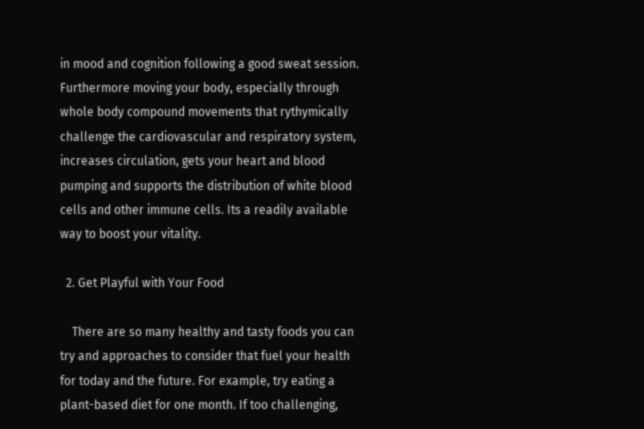in mood and cognition following a good sweat session. Furthermore moving your body, especially through whole body compound movements that rythymically challenge the cardiovascular and respiratory system, increases circulation, gets your heart and blood pumping and supports the distribution of white blood cells and other immune cells. Its a readily available way to boost your vitality.

  2. Get Playful with Your Food

    There are so many healthy and tasty foods you can try and approaches to consider that fuel your health for today and the future. For example, try eating a plant-based diet for one month. If too challenging,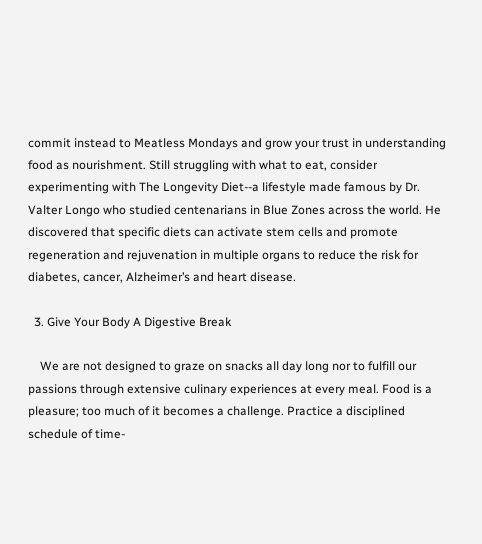commit instead to Meatless Mondays and grow your trust in understanding food as nourishment. Still struggling with what to eat, consider experimenting with The Longevity Diet--a lifestyle made famous by Dr. Valter Longo who studied centenarians in Blue Zones across the world. He discovered that specific diets can activate stem cells and promote regeneration and rejuvenation in multiple organs to reduce the risk for diabetes, cancer, Alzheimer’s and heart disease.

  3. Give Your Body A Digestive Break

    We are not designed to graze on snacks all day long nor to fulfill our passions through extensive culinary experiences at every meal. Food is a pleasure; too much of it becomes a challenge. Practice a disciplined schedule of time-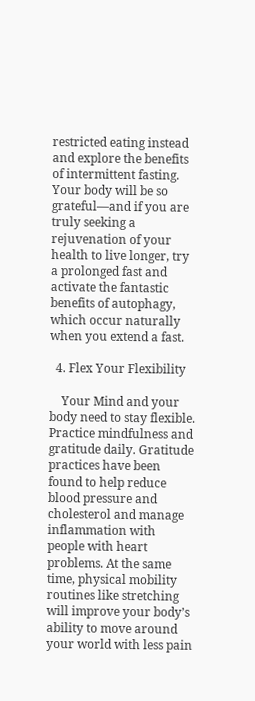restricted eating instead and explore the benefits of intermittent fasting. Your body will be so grateful—and if you are truly seeking a rejuvenation of your health to live longer, try a prolonged fast and activate the fantastic benefits of autophagy, which occur naturally when you extend a fast.

  4. Flex Your Flexibility

    Your Mind and your body need to stay flexible.  Practice mindfulness and gratitude daily. Gratitude practices have been found to help reduce blood pressure and cholesterol and manage inflammation with people with heart problems. At the same time, physical mobility routines like stretching will improve your body’s ability to move around your world with less pain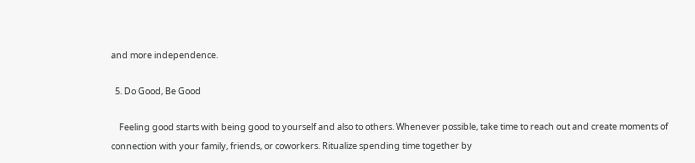and more independence.

  5. Do Good, Be Good

    Feeling good starts with being good to yourself and also to others. Whenever possible, take time to reach out and create moments of connection with your family, friends, or coworkers. Ritualize spending time together by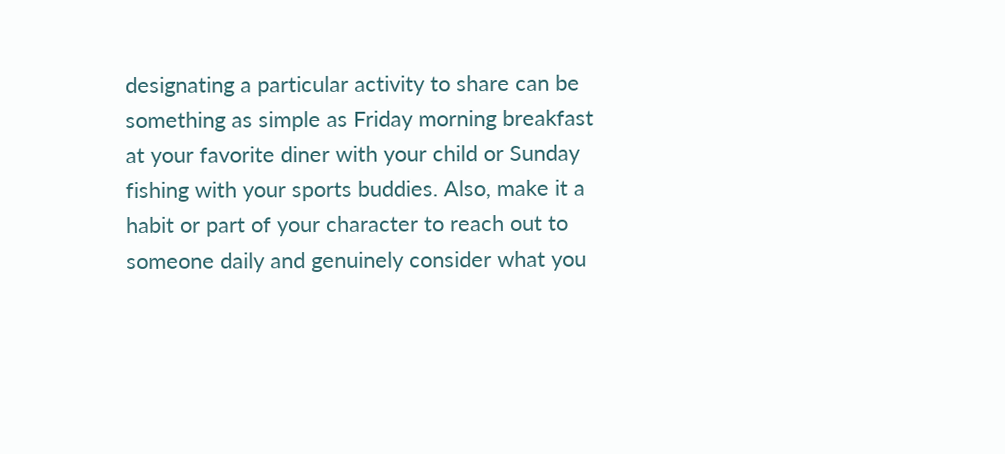designating a particular activity to share can be something as simple as Friday morning breakfast at your favorite diner with your child or Sunday fishing with your sports buddies. Also, make it a habit or part of your character to reach out to someone daily and genuinely consider what you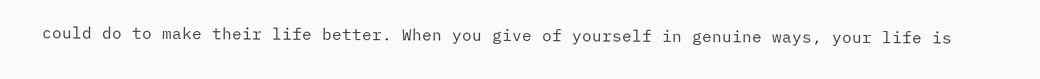could do to make their life better. When you give of yourself in genuine ways, your life is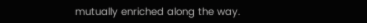mutually enriched along the way.